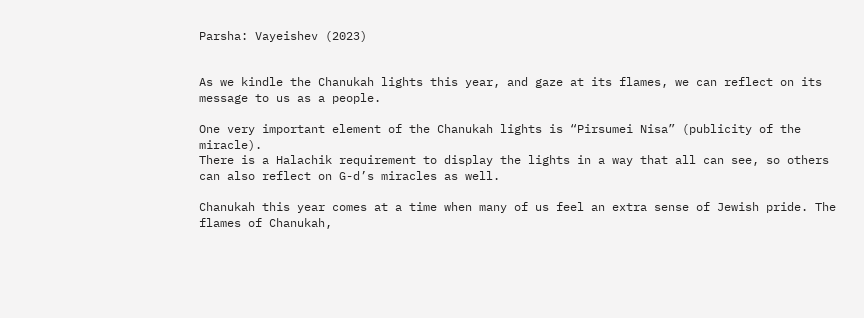Parsha: Vayeishev (2023)


As we kindle the Chanukah lights this year, and gaze at its flames, we can reflect on its message to us as a people.

One very important element of the Chanukah lights is “Pirsumei Nisa” (publicity of the miracle).
There is a Halachik requirement to display the lights in a way that all can see, so others can also reflect on G-d’s miracles as well.

Chanukah this year comes at a time when many of us feel an extra sense of Jewish pride. The flames of Chanukah,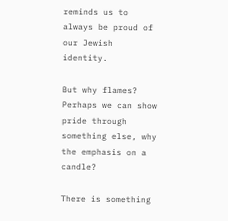reminds us to always be proud of our Jewish identity.

But why flames? Perhaps we can show pride through something else, why the emphasis on a candle?

There is something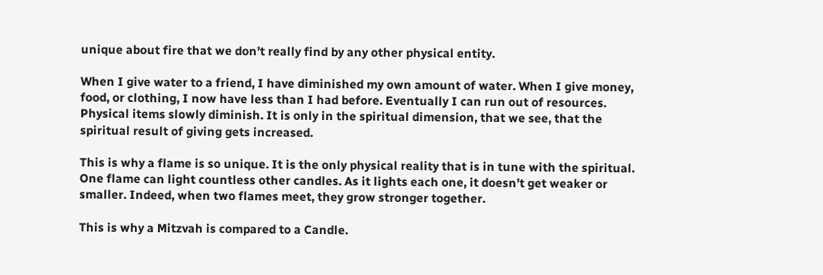unique about fire that we don’t really find by any other physical entity.

When I give water to a friend, I have diminished my own amount of water. When I give money, food, or clothing, I now have less than I had before. Eventually I can run out of resources. Physical items slowly diminish. It is only in the spiritual dimension, that we see, that the spiritual result of giving gets increased.

This is why a flame is so unique. It is the only physical reality that is in tune with the spiritual. One flame can light countless other candles. As it lights each one, it doesn’t get weaker or smaller. Indeed, when two flames meet, they grow stronger together.

This is why a Mitzvah is compared to a Candle.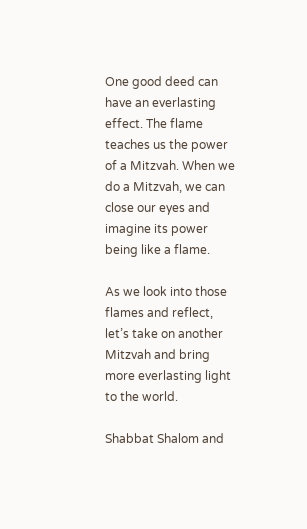One good deed can have an everlasting effect. The flame teaches us the power of a Mitzvah. When we do a Mitzvah, we can close our eyes and imagine its power being like a flame.

As we look into those flames and reflect, let’s take on another Mitzvah and bring more everlasting light to the world.

Shabbat Shalom and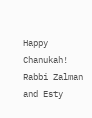Happy Chanukah!
Rabbi Zalman and Esty